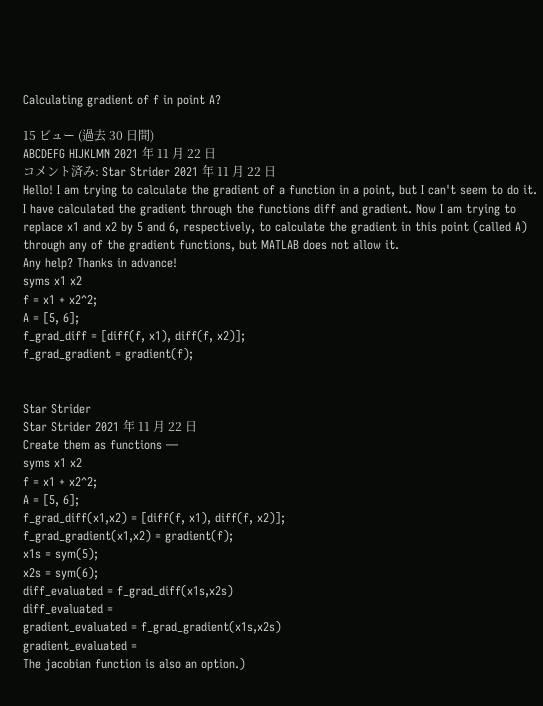Calculating gradient of f in point A?

15 ビュー (過去 30 日間)
ABCDEFG HIJKLMN 2021 年 11 月 22 日
コメント済み: Star Strider 2021 年 11 月 22 日
Hello! I am trying to calculate the gradient of a function in a point, but I can't seem to do it.
I have calculated the gradient through the functions diff and gradient. Now I am trying to replace x1 and x2 by 5 and 6, respectively, to calculate the gradient in this point (called A) through any of the gradient functions, but MATLAB does not allow it.
Any help? Thanks in advance!
syms x1 x2
f = x1 + x2^2;
A = [5, 6];
f_grad_diff = [diff(f, x1), diff(f, x2)];
f_grad_gradient = gradient(f);


Star Strider
Star Strider 2021 年 11 月 22 日
Create them as functions —
syms x1 x2
f = x1 + x2^2;
A = [5, 6];
f_grad_diff(x1,x2) = [diff(f, x1), diff(f, x2)];
f_grad_gradient(x1,x2) = gradient(f);
x1s = sym(5);
x2s = sym(6);
diff_evaluated = f_grad_diff(x1s,x2s)
diff_evaluated =
gradient_evaluated = f_grad_gradient(x1s,x2s)
gradient_evaluated =
The jacobian function is also an option.)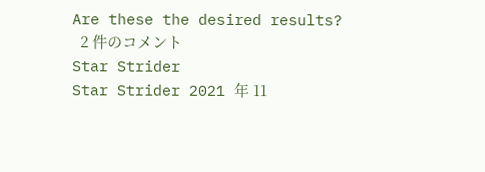Are these the desired results?
  2 件のコメント
Star Strider
Star Strider 2021 年 11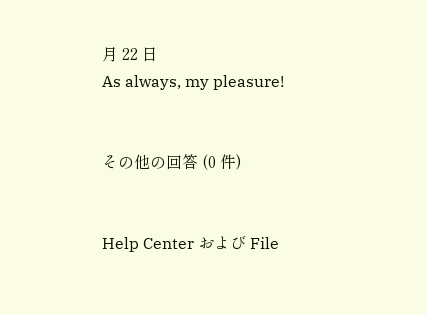月 22 日
As always, my pleasure!


その他の回答 (0 件)


Help Center および File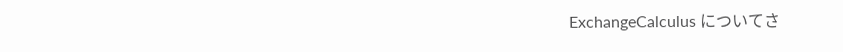ExchangeCalculus についてさ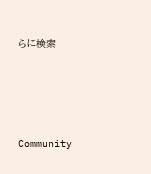らに検索




Community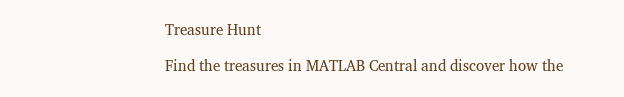Treasure Hunt

Find the treasures in MATLAB Central and discover how the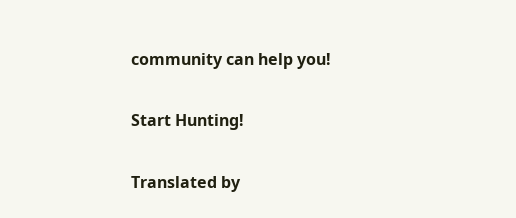community can help you!

Start Hunting!

Translated by